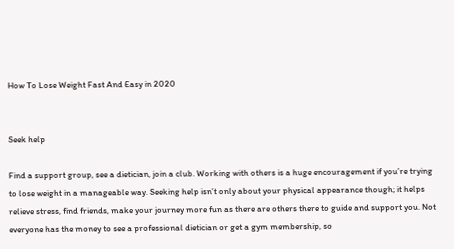How To Lose Weight Fast And Easy in 2020


Seek help

Find a support group, see a dietician, join a club. Working with others is a huge encouragement if you’re trying to lose weight in a manageable way. Seeking help isn’t only about your physical appearance though; it helps relieve stress, find friends, make your journey more fun as there are others there to guide and support you. Not everyone has the money to see a professional dietician or get a gym membership, so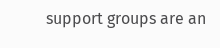support groups are an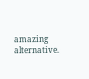amazing alternative.